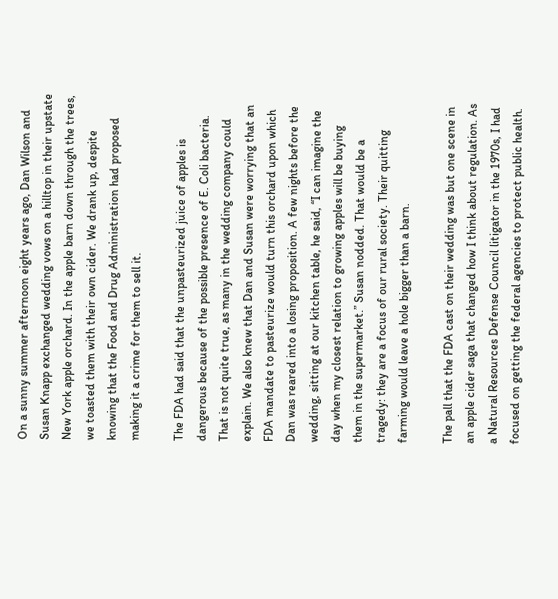On a sunny summer afternoon eight years ago, Dan Wilson and Susan Knapp exchanged wedding vows on a hilltop in their upstate New York apple orchard. In the apple barn down through the trees, we toasted them with their own cider. We drank up, despite knowing that the Food and Drug Administration had proposed making it a crime for them to sell it.

The FDA had said that the unpasteurized juice of apples is dangerous because of the possible presence of E. Coli bacteria. That is not quite true, as many in the wedding company could explain. We also knew that Dan and Susan were worrying that an FDA mandate to pasteurize would turn this orchard upon which Dan was reared into a losing proposition. A few nights before the wedding, sitting at our kitchen table, he said, “I can imagine the day when my closest relation to growing apples will be buying them in the supermarket.” Susan nodded. That would be a tragedy: they are a focus of our rural society. Their quitting farming would leave a hole bigger than a barn.

The pall that the FDA cast on their wedding was but one scene in an apple cider saga that changed how I think about regulation. As a Natural Resources Defense Council litigator in the 1970s, I had focused on getting the federal agencies to protect public health.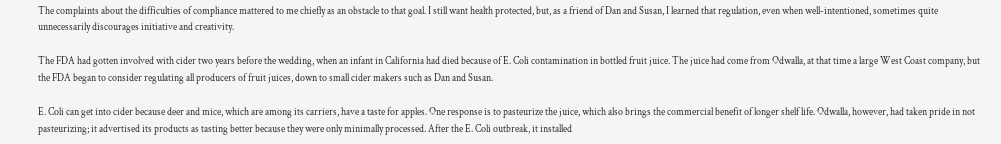The complaints about the difficulties of compliance mattered to me chiefly as an obstacle to that goal. I still want health protected, but, as a friend of Dan and Susan, I learned that regulation, even when well-intentioned, sometimes quite unnecessarily discourages initiative and creativity.

The FDA had gotten involved with cider two years before the wedding, when an infant in California had died because of E. Coli contamination in bottled fruit juice. The juice had come from Odwalla, at that time a large West Coast company, but the FDA began to consider regulating all producers of fruit juices, down to small cider makers such as Dan and Susan.

E. Coli can get into cider because deer and mice, which are among its carriers, have a taste for apples. One response is to pasteurize the juice, which also brings the commercial benefit of longer shelf life. Odwalla, however, had taken pride in not pasteurizing; it advertised its products as tasting better because they were only minimally processed. After the E. Coli outbreak, it installed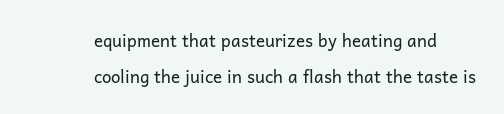equipment that pasteurizes by heating and cooling the juice in such a flash that the taste is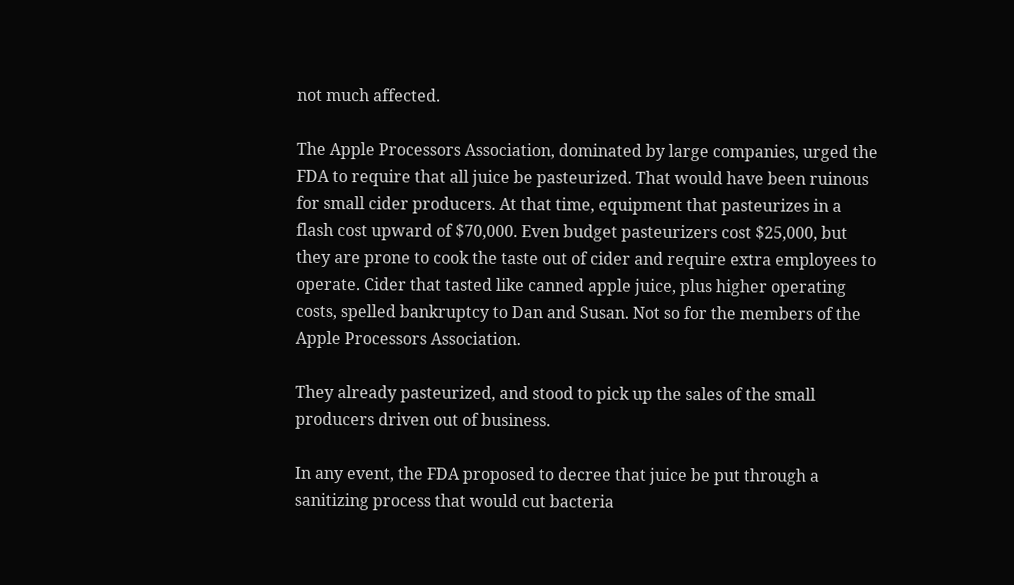not much affected.

The Apple Processors Association, dominated by large companies, urged the FDA to require that all juice be pasteurized. That would have been ruinous for small cider producers. At that time, equipment that pasteurizes in a flash cost upward of $70,000. Even budget pasteurizers cost $25,000, but they are prone to cook the taste out of cider and require extra employees to operate. Cider that tasted like canned apple juice, plus higher operating costs, spelled bankruptcy to Dan and Susan. Not so for the members of the Apple Processors Association.

They already pasteurized, and stood to pick up the sales of the small producers driven out of business.

In any event, the FDA proposed to decree that juice be put through a sanitizing process that would cut bacteria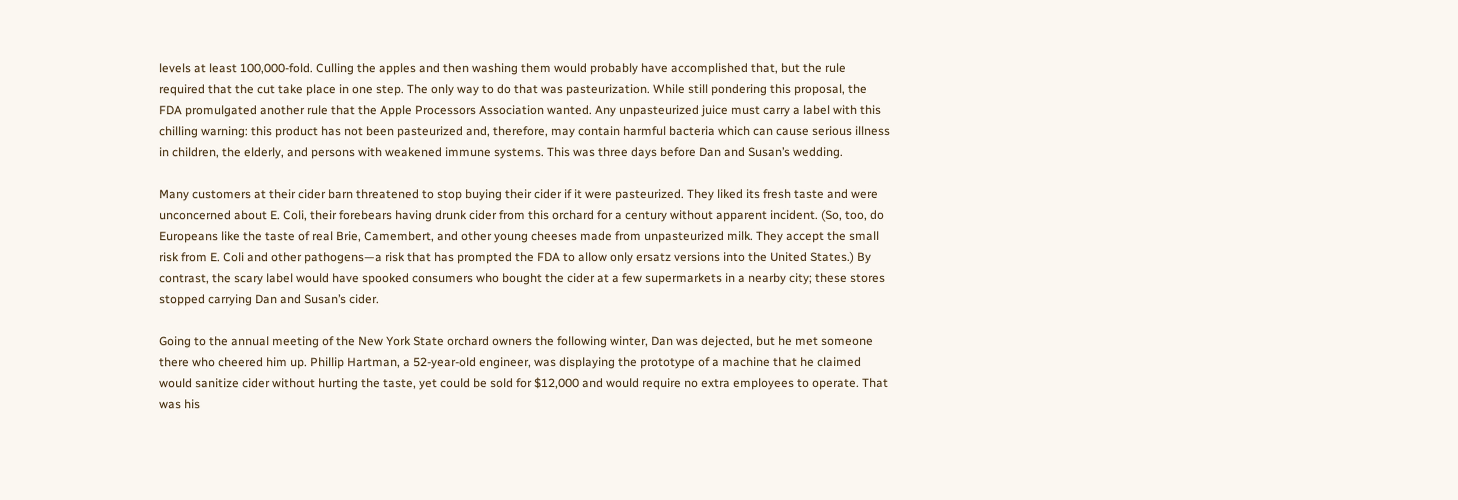levels at least 100,000-fold. Culling the apples and then washing them would probably have accomplished that, but the rule required that the cut take place in one step. The only way to do that was pasteurization. While still pondering this proposal, the FDA promulgated another rule that the Apple Processors Association wanted. Any unpasteurized juice must carry a label with this chilling warning: this product has not been pasteurized and, therefore, may contain harmful bacteria which can cause serious illness in children, the elderly, and persons with weakened immune systems. This was three days before Dan and Susan’s wedding.

Many customers at their cider barn threatened to stop buying their cider if it were pasteurized. They liked its fresh taste and were unconcerned about E. Coli, their forebears having drunk cider from this orchard for a century without apparent incident. (So, too, do Europeans like the taste of real Brie, Camembert, and other young cheeses made from unpasteurized milk. They accept the small risk from E. Coli and other pathogens—a risk that has prompted the FDA to allow only ersatz versions into the United States.) By contrast, the scary label would have spooked consumers who bought the cider at a few supermarkets in a nearby city; these stores stopped carrying Dan and Susan’s cider.

Going to the annual meeting of the New York State orchard owners the following winter, Dan was dejected, but he met someone there who cheered him up. Phillip Hartman, a 52-year-old engineer, was displaying the prototype of a machine that he claimed would sanitize cider without hurting the taste, yet could be sold for $12,000 and would require no extra employees to operate. That was his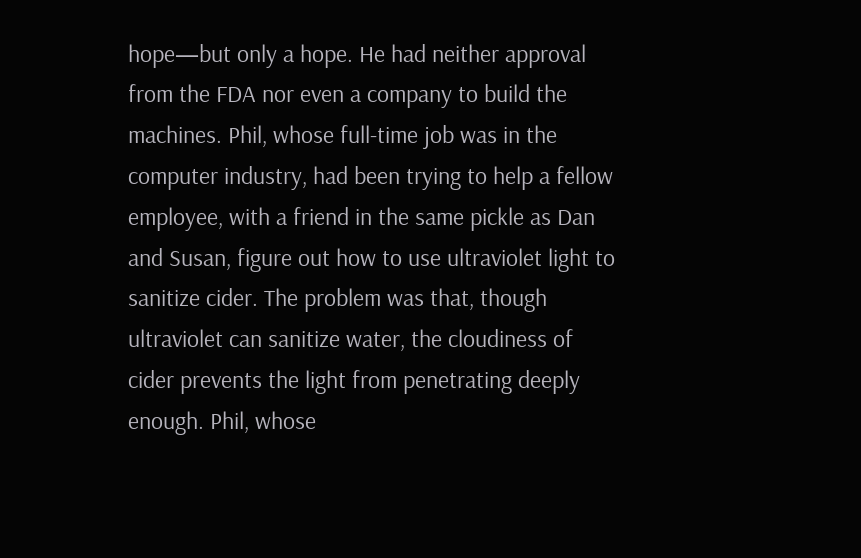hope—but only a hope. He had neither approval from the FDA nor even a company to build the machines. Phil, whose full-time job was in the computer industry, had been trying to help a fellow employee, with a friend in the same pickle as Dan and Susan, figure out how to use ultraviolet light to sanitize cider. The problem was that, though ultraviolet can sanitize water, the cloudiness of cider prevents the light from penetrating deeply enough. Phil, whose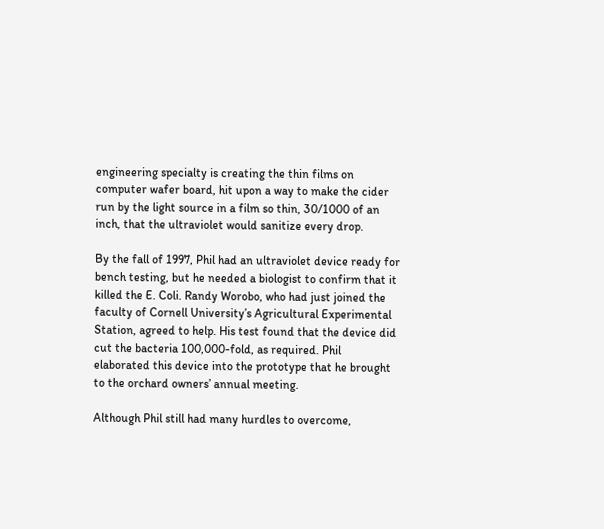engineering specialty is creating the thin films on computer wafer board, hit upon a way to make the cider run by the light source in a film so thin, 30/1000 of an inch, that the ultraviolet would sanitize every drop.

By the fall of 1997, Phil had an ultraviolet device ready for bench testing, but he needed a biologist to confirm that it killed the E. Coli. Randy Worobo, who had just joined the faculty of Cornell University’s Agricultural Experimental Station, agreed to help. His test found that the device did cut the bacteria 100,000-fold, as required. Phil elaborated this device into the prototype that he brought to the orchard owners’ annual meeting.

Although Phil still had many hurdles to overcome,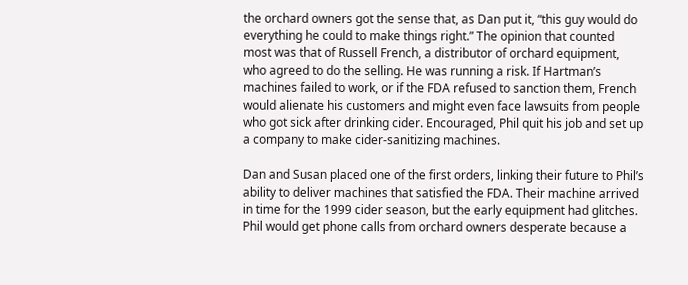the orchard owners got the sense that, as Dan put it, “this guy would do everything he could to make things right.” The opinion that counted most was that of Russell French, a distributor of orchard equipment, who agreed to do the selling. He was running a risk. If Hartman’s machines failed to work, or if the FDA refused to sanction them, French would alienate his customers and might even face lawsuits from people who got sick after drinking cider. Encouraged, Phil quit his job and set up a company to make cider-sanitizing machines.

Dan and Susan placed one of the first orders, linking their future to Phil’s ability to deliver machines that satisfied the FDA. Their machine arrived in time for the 1999 cider season, but the early equipment had glitches. Phil would get phone calls from orchard owners desperate because a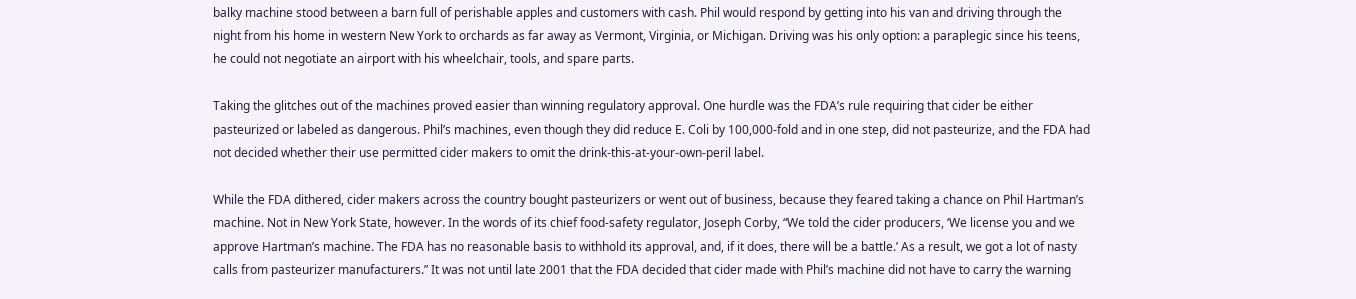balky machine stood between a barn full of perishable apples and customers with cash. Phil would respond by getting into his van and driving through the night from his home in western New York to orchards as far away as Vermont, Virginia, or Michigan. Driving was his only option: a paraplegic since his teens, he could not negotiate an airport with his wheelchair, tools, and spare parts.

Taking the glitches out of the machines proved easier than winning regulatory approval. One hurdle was the FDA’s rule requiring that cider be either pasteurized or labeled as dangerous. Phil’s machines, even though they did reduce E. Coli by 100,000-fold and in one step, did not pasteurize, and the FDA had not decided whether their use permitted cider makers to omit the drink-this-at-your-own-peril label.

While the FDA dithered, cider makers across the country bought pasteurizers or went out of business, because they feared taking a chance on Phil Hartman’s machine. Not in New York State, however. In the words of its chief food-safety regulator, Joseph Corby, “We told the cider producers, ‘We license you and we approve Hartman’s machine. The FDA has no reasonable basis to withhold its approval, and, if it does, there will be a battle.’ As a result, we got a lot of nasty calls from pasteurizer manufacturers.” It was not until late 2001 that the FDA decided that cider made with Phil’s machine did not have to carry the warning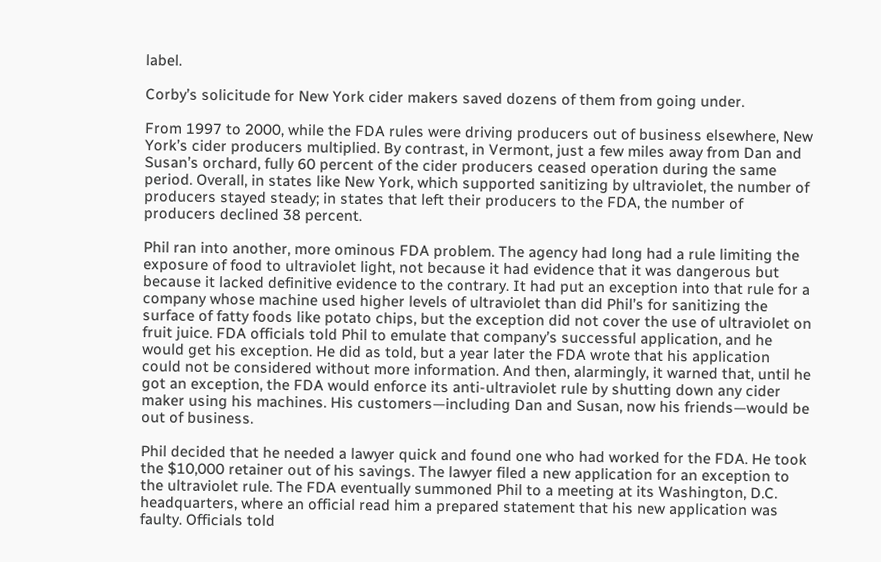label.

Corby’s solicitude for New York cider makers saved dozens of them from going under.

From 1997 to 2000, while the FDA rules were driving producers out of business elsewhere, New York’s cider producers multiplied. By contrast, in Vermont, just a few miles away from Dan and Susan’s orchard, fully 60 percent of the cider producers ceased operation during the same period. Overall, in states like New York, which supported sanitizing by ultraviolet, the number of producers stayed steady; in states that left their producers to the FDA, the number of producers declined 38 percent.

Phil ran into another, more ominous FDA problem. The agency had long had a rule limiting the exposure of food to ultraviolet light, not because it had evidence that it was dangerous but because it lacked definitive evidence to the contrary. It had put an exception into that rule for a company whose machine used higher levels of ultraviolet than did Phil’s for sanitizing the surface of fatty foods like potato chips, but the exception did not cover the use of ultraviolet on fruit juice. FDA officials told Phil to emulate that company’s successful application, and he would get his exception. He did as told, but a year later the FDA wrote that his application could not be considered without more information. And then, alarmingly, it warned that, until he got an exception, the FDA would enforce its anti-ultraviolet rule by shutting down any cider maker using his machines. His customers—including Dan and Susan, now his friends—would be out of business.

Phil decided that he needed a lawyer quick and found one who had worked for the FDA. He took the $10,000 retainer out of his savings. The lawyer filed a new application for an exception to the ultraviolet rule. The FDA eventually summoned Phil to a meeting at its Washington, D.C. headquarters, where an official read him a prepared statement that his new application was faulty. Officials told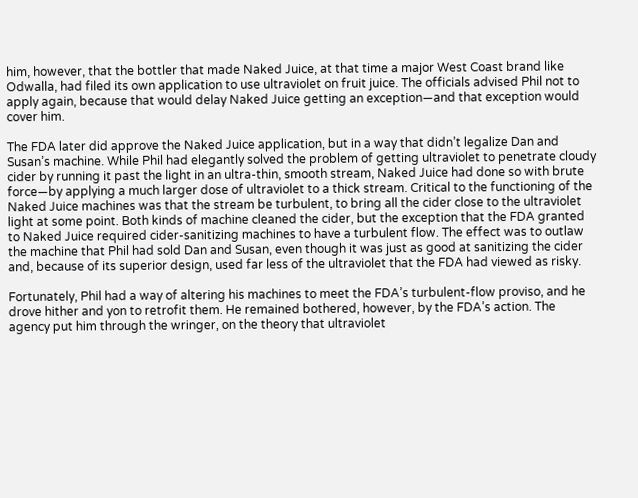him, however, that the bottler that made Naked Juice, at that time a major West Coast brand like Odwalla, had filed its own application to use ultraviolet on fruit juice. The officials advised Phil not to apply again, because that would delay Naked Juice getting an exception—and that exception would cover him.

The FDA later did approve the Naked Juice application, but in a way that didn’t legalize Dan and Susan’s machine. While Phil had elegantly solved the problem of getting ultraviolet to penetrate cloudy cider by running it past the light in an ultra-thin, smooth stream, Naked Juice had done so with brute force—by applying a much larger dose of ultraviolet to a thick stream. Critical to the functioning of the Naked Juice machines was that the stream be turbulent, to bring all the cider close to the ultraviolet light at some point. Both kinds of machine cleaned the cider, but the exception that the FDA granted to Naked Juice required cider-sanitizing machines to have a turbulent flow. The effect was to outlaw the machine that Phil had sold Dan and Susan, even though it was just as good at sanitizing the cider and, because of its superior design, used far less of the ultraviolet that the FDA had viewed as risky.

Fortunately, Phil had a way of altering his machines to meet the FDA’s turbulent-flow proviso, and he drove hither and yon to retrofit them. He remained bothered, however, by the FDA’s action. The agency put him through the wringer, on the theory that ultraviolet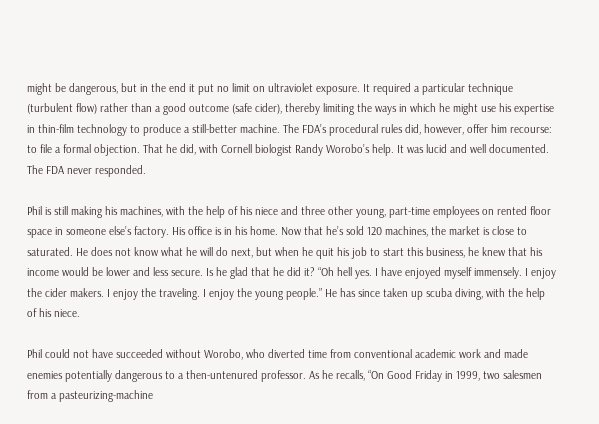might be dangerous, but in the end it put no limit on ultraviolet exposure. It required a particular technique (turbulent flow) rather than a good outcome (safe cider), thereby limiting the ways in which he might use his expertise in thin-film technology to produce a still-better machine. The FDA’s procedural rules did, however, offer him recourse: to file a formal objection. That he did, with Cornell biologist Randy Worobo’s help. It was lucid and well documented. The FDA never responded.

Phil is still making his machines, with the help of his niece and three other young, part-time employees on rented floor space in someone else’s factory. His office is in his home. Now that he’s sold 120 machines, the market is close to saturated. He does not know what he will do next, but when he quit his job to start this business, he knew that his income would be lower and less secure. Is he glad that he did it? “Oh hell yes. I have enjoyed myself immensely. I enjoy the cider makers. I enjoy the traveling. I enjoy the young people.” He has since taken up scuba diving, with the help of his niece.

Phil could not have succeeded without Worobo, who diverted time from conventional academic work and made enemies potentially dangerous to a then-untenured professor. As he recalls, “On Good Friday in 1999, two salesmen from a pasteurizing-machine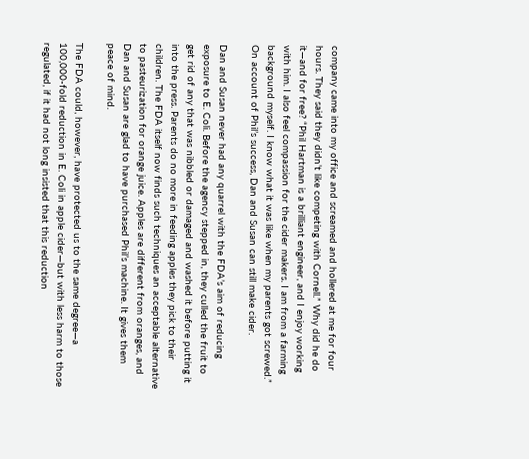company came into my office and screamed and hollered at me for four hours. They said they didn’t like competing with Cornell.” Why did he do it—and for free? “Phil Hartman is a brilliant engineer, and I enjoy working with him. I also feel compassion for the cider makers. I am from a farming background myself. I know what it was like when my parents got screwed.” On account of Phil’s success, Dan and Susan can still make cider.

Dan and Susan never had any quarrel with the FDA’s aim of reducing exposure to E. Coli. Before the agency stepped in, they culled the fruit to get rid of any that was nibbled or damaged and washed it before putting it into the press. Parents do no more in feeding apples they pick to their children. The FDA itself now finds such techniques an acceptable alternative to pasteurization for orange juice. Apples are different from oranges, and Dan and Susan are glad to have purchased Phil’s machine. It gives them peace of mind.

The FDA could, however, have protected us to the same degree—a 100,000-fold reduction in E. Coli in apple cider—but with less harm to those regulated, if it had not long insisted that this reduction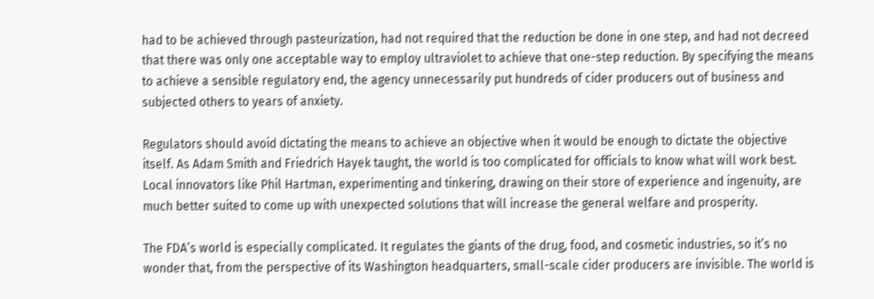had to be achieved through pasteurization, had not required that the reduction be done in one step, and had not decreed that there was only one acceptable way to employ ultraviolet to achieve that one-step reduction. By specifying the means to achieve a sensible regulatory end, the agency unnecessarily put hundreds of cider producers out of business and subjected others to years of anxiety.

Regulators should avoid dictating the means to achieve an objective when it would be enough to dictate the objective itself. As Adam Smith and Friedrich Hayek taught, the world is too complicated for officials to know what will work best. Local innovators like Phil Hartman, experimenting and tinkering, drawing on their store of experience and ingenuity, are much better suited to come up with unexpected solutions that will increase the general welfare and prosperity.

The FDA’s world is especially complicated. It regulates the giants of the drug, food, and cosmetic industries, so it’s no wonder that, from the perspective of its Washington headquarters, small-scale cider producers are invisible. The world is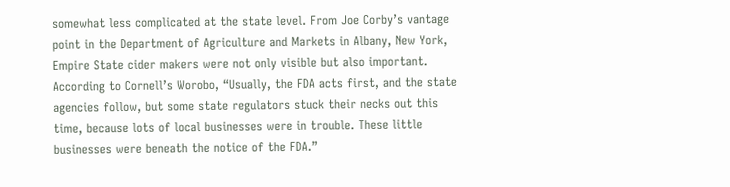somewhat less complicated at the state level. From Joe Corby’s vantage point in the Department of Agriculture and Markets in Albany, New York, Empire State cider makers were not only visible but also important. According to Cornell’s Worobo, “Usually, the FDA acts first, and the state agencies follow, but some state regulators stuck their necks out this time, because lots of local businesses were in trouble. These little businesses were beneath the notice of the FDA.”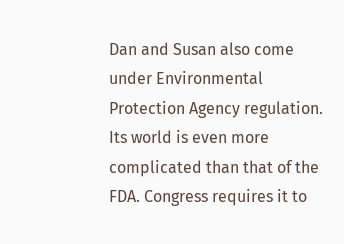Dan and Susan also come under Environmental Protection Agency regulation. Its world is even more complicated than that of the FDA. Congress requires it to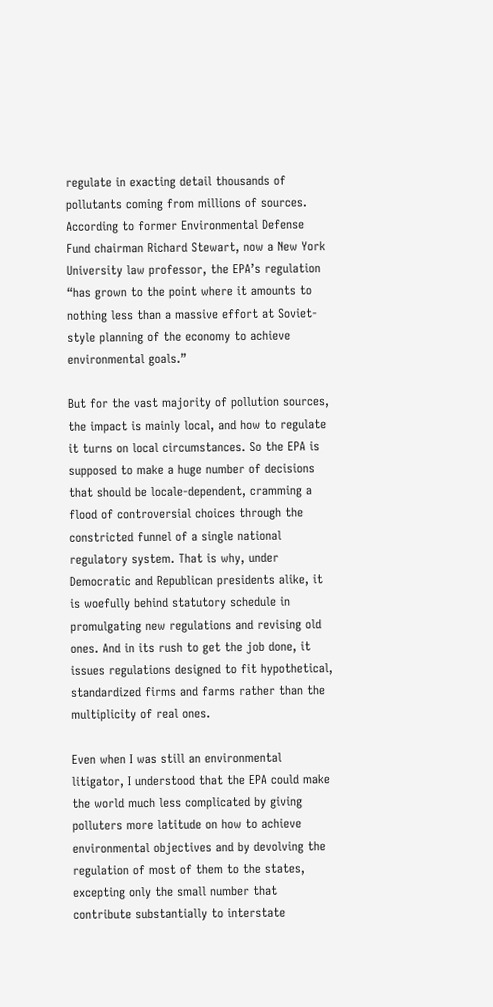regulate in exacting detail thousands of pollutants coming from millions of sources. According to former Environmental Defense Fund chairman Richard Stewart, now a New York University law professor, the EPA’s regulation “has grown to the point where it amounts to nothing less than a massive effort at Soviet-style planning of the economy to achieve environmental goals.”

But for the vast majority of pollution sources, the impact is mainly local, and how to regulate it turns on local circumstances. So the EPA is supposed to make a huge number of decisions that should be locale-dependent, cramming a flood of controversial choices through the constricted funnel of a single national regulatory system. That is why, under Democratic and Republican presidents alike, it is woefully behind statutory schedule in promulgating new regulations and revising old ones. And in its rush to get the job done, it issues regulations designed to fit hypothetical, standardized firms and farms rather than the multiplicity of real ones.

Even when I was still an environmental litigator, I understood that the EPA could make the world much less complicated by giving polluters more latitude on how to achieve environmental objectives and by devolving the regulation of most of them to the states, excepting only the small number that contribute substantially to interstate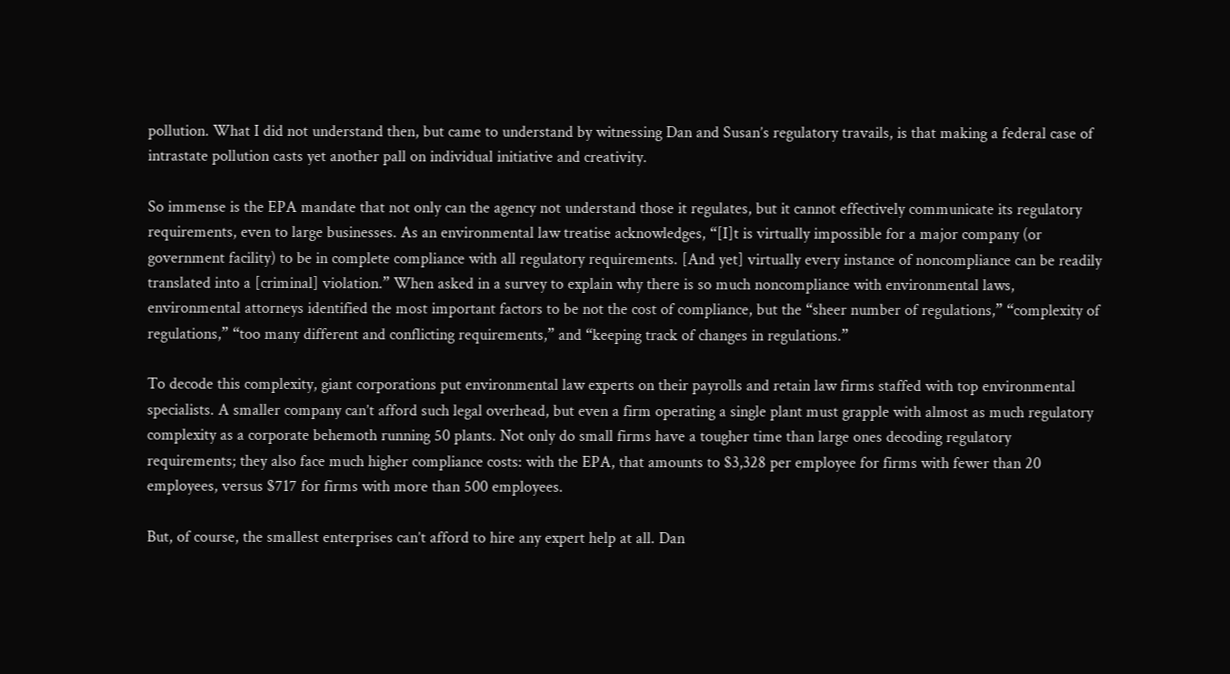pollution. What I did not understand then, but came to understand by witnessing Dan and Susan’s regulatory travails, is that making a federal case of intrastate pollution casts yet another pall on individual initiative and creativity.

So immense is the EPA mandate that not only can the agency not understand those it regulates, but it cannot effectively communicate its regulatory requirements, even to large businesses. As an environmental law treatise acknowledges, “[I]t is virtually impossible for a major company (or government facility) to be in complete compliance with all regulatory requirements. [And yet] virtually every instance of noncompliance can be readily translated into a [criminal] violation.” When asked in a survey to explain why there is so much noncompliance with environmental laws, environmental attorneys identified the most important factors to be not the cost of compliance, but the “sheer number of regulations,” “complexity of regulations,” “too many different and conflicting requirements,” and “keeping track of changes in regulations.”

To decode this complexity, giant corporations put environmental law experts on their payrolls and retain law firms staffed with top environmental specialists. A smaller company can’t afford such legal overhead, but even a firm operating a single plant must grapple with almost as much regulatory complexity as a corporate behemoth running 50 plants. Not only do small firms have a tougher time than large ones decoding regulatory requirements; they also face much higher compliance costs: with the EPA, that amounts to $3,328 per employee for firms with fewer than 20 employees, versus $717 for firms with more than 500 employees.

But, of course, the smallest enterprises can’t afford to hire any expert help at all. Dan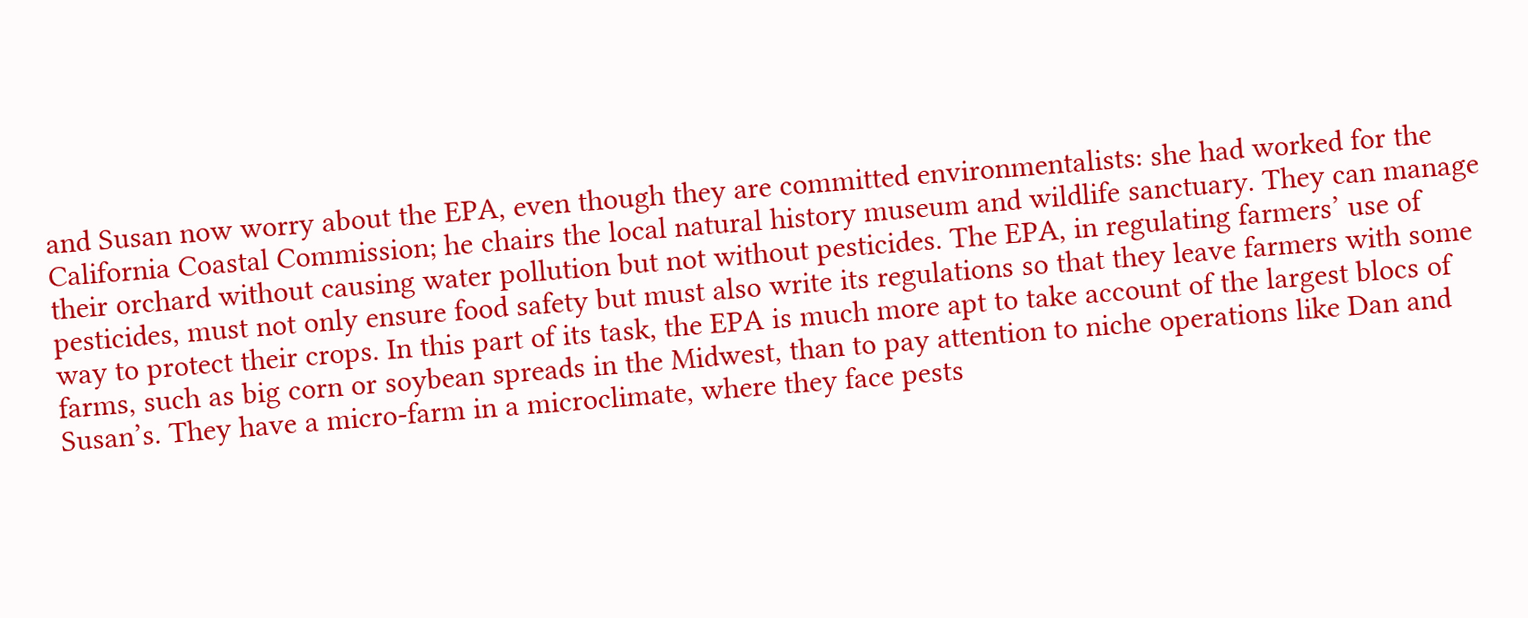and Susan now worry about the EPA, even though they are committed environmentalists: she had worked for the California Coastal Commission; he chairs the local natural history museum and wildlife sanctuary. They can manage their orchard without causing water pollution but not without pesticides. The EPA, in regulating farmers’ use of pesticides, must not only ensure food safety but must also write its regulations so that they leave farmers with some way to protect their crops. In this part of its task, the EPA is much more apt to take account of the largest blocs of farms, such as big corn or soybean spreads in the Midwest, than to pay attention to niche operations like Dan and Susan’s. They have a micro-farm in a microclimate, where they face pests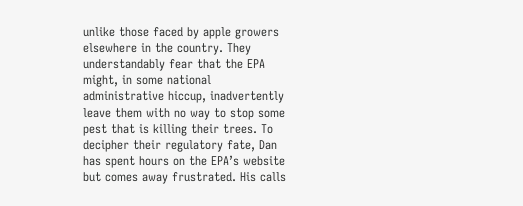unlike those faced by apple growers elsewhere in the country. They understandably fear that the EPA might, in some national administrative hiccup, inadvertently leave them with no way to stop some pest that is killing their trees. To decipher their regulatory fate, Dan has spent hours on the EPA’s website but comes away frustrated. His calls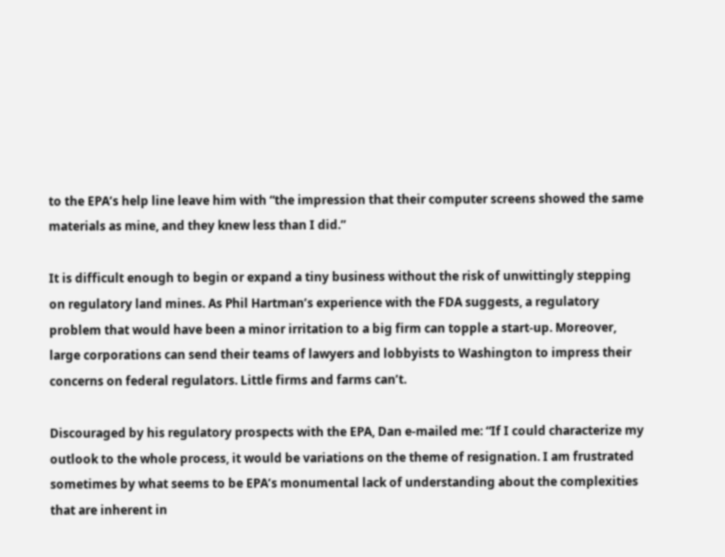to the EPA’s help line leave him with “the impression that their computer screens showed the same materials as mine, and they knew less than I did.”

It is difficult enough to begin or expand a tiny business without the risk of unwittingly stepping on regulatory land mines. As Phil Hartman’s experience with the FDA suggests, a regulatory problem that would have been a minor irritation to a big firm can topple a start-up. Moreover, large corporations can send their teams of lawyers and lobbyists to Washington to impress their concerns on federal regulators. Little firms and farms can’t.

Discouraged by his regulatory prospects with the EPA, Dan e-mailed me: “If I could characterize my outlook to the whole process, it would be variations on the theme of resignation. I am frustrated sometimes by what seems to be EPA’s monumental lack of understanding about the complexities that are inherent in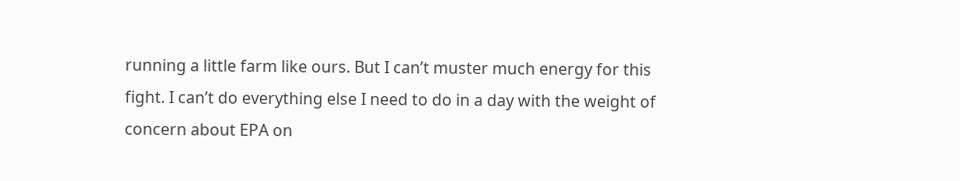running a little farm like ours. But I can’t muster much energy for this fight. I can’t do everything else I need to do in a day with the weight of concern about EPA on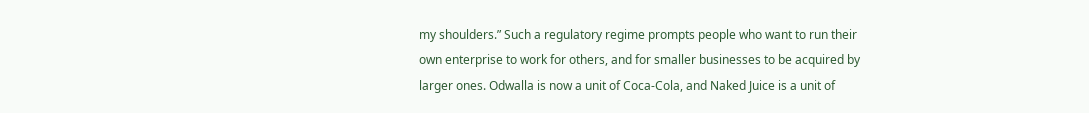my shoulders.” Such a regulatory regime prompts people who want to run their own enterprise to work for others, and for smaller businesses to be acquired by larger ones. Odwalla is now a unit of Coca-Cola, and Naked Juice is a unit of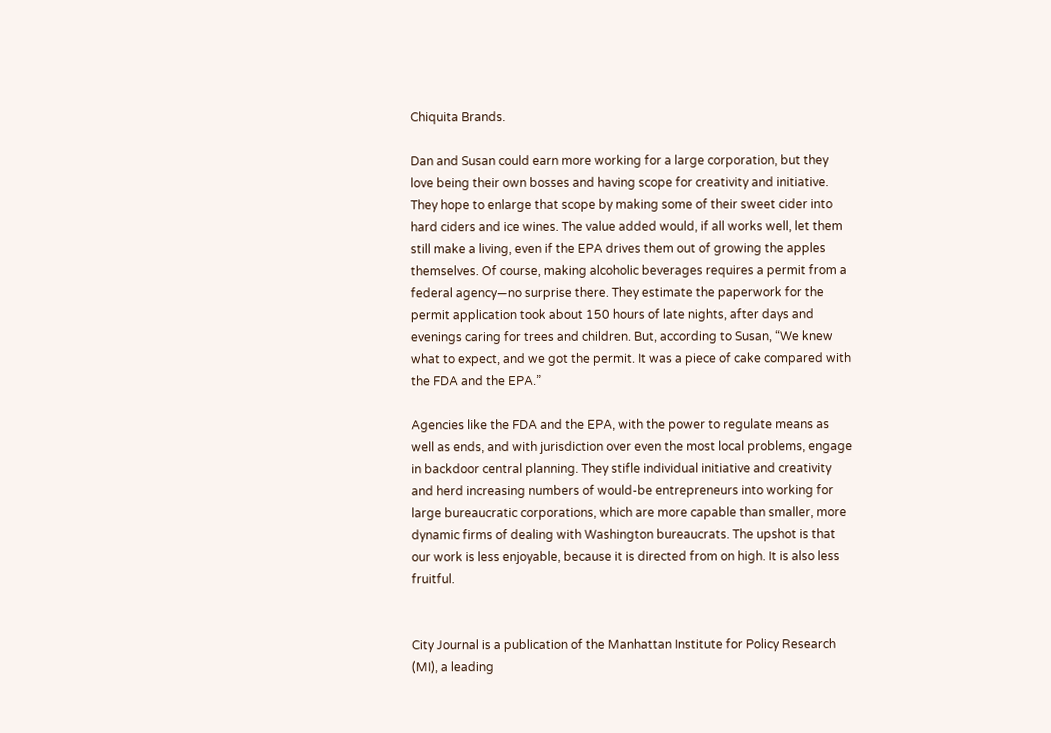Chiquita Brands.

Dan and Susan could earn more working for a large corporation, but they love being their own bosses and having scope for creativity and initiative. They hope to enlarge that scope by making some of their sweet cider into hard ciders and ice wines. The value added would, if all works well, let them still make a living, even if the EPA drives them out of growing the apples themselves. Of course, making alcoholic beverages requires a permit from a federal agency—no surprise there. They estimate the paperwork for the permit application took about 150 hours of late nights, after days and evenings caring for trees and children. But, according to Susan, “We knew what to expect, and we got the permit. It was a piece of cake compared with the FDA and the EPA.”

Agencies like the FDA and the EPA, with the power to regulate means as well as ends, and with jurisdiction over even the most local problems, engage in backdoor central planning. They stifle individual initiative and creativity and herd increasing numbers of would-be entrepreneurs into working for large bureaucratic corporations, which are more capable than smaller, more dynamic firms of dealing with Washington bureaucrats. The upshot is that our work is less enjoyable, because it is directed from on high. It is also less fruitful.


City Journal is a publication of the Manhattan Institute for Policy Research (MI), a leading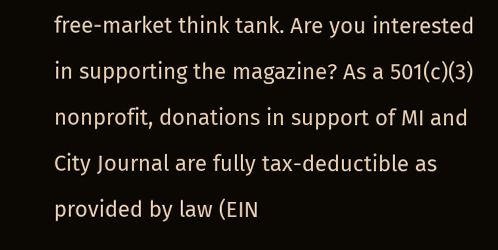free-market think tank. Are you interested in supporting the magazine? As a 501(c)(3) nonprofit, donations in support of MI and City Journal are fully tax-deductible as provided by law (EIN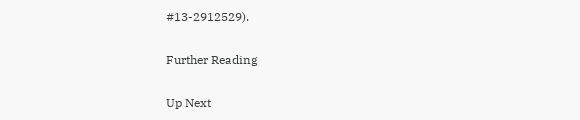#13-2912529).

Further Reading

Up Next